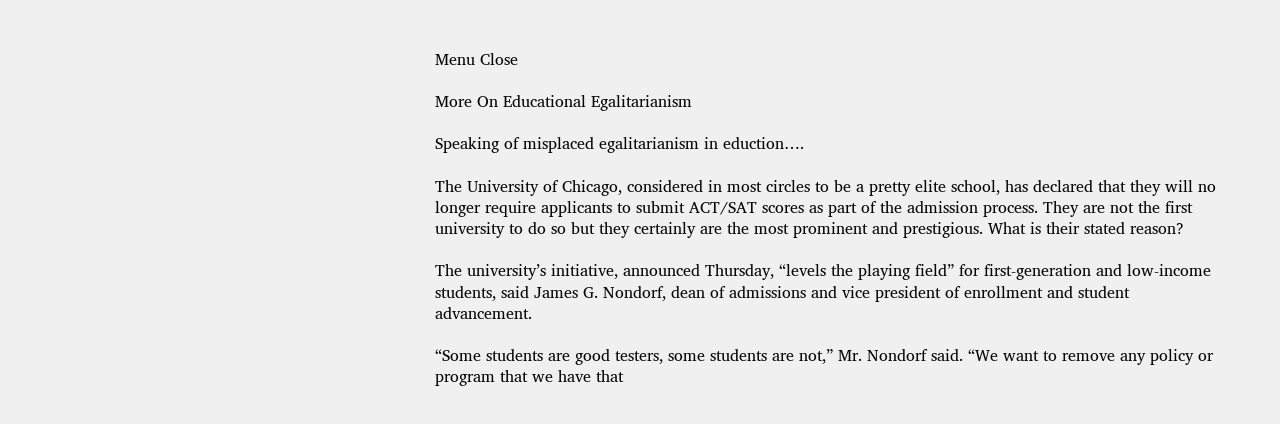Menu Close

More On Educational Egalitarianism

Speaking of misplaced egalitarianism in eduction….

The University of Chicago, considered in most circles to be a pretty elite school, has declared that they will no longer require applicants to submit ACT/SAT scores as part of the admission process. They are not the first university to do so but they certainly are the most prominent and prestigious. What is their stated reason?

The university’s initiative, announced Thursday, “levels the playing field” for first-generation and low-income students, said James G. Nondorf, dean of admissions and vice president of enrollment and student advancement.

“Some students are good testers, some students are not,” Mr. Nondorf said. “We want to remove any policy or program that we have that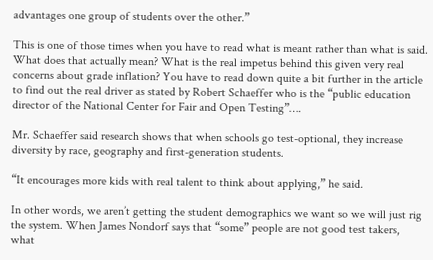advantages one group of students over the other.”

This is one of those times when you have to read what is meant rather than what is said. What does that actually mean? What is the real impetus behind this given very real concerns about grade inflation? You have to read down quite a bit further in the article to find out the real driver as stated by Robert Schaeffer who is the “public education director of the National Center for Fair and Open Testing”….

Mr. Schaeffer said research shows that when schools go test-optional, they increase diversity by race, geography and first-generation students.

“It encourages more kids with real talent to think about applying,” he said.

In other words, we aren’t getting the student demographics we want so we will just rig the system. When James Nondorf says that “some” people are not good test takers, what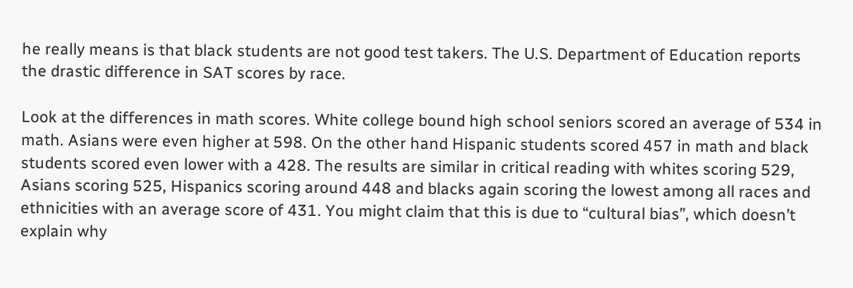he really means is that black students are not good test takers. The U.S. Department of Education reports the drastic difference in SAT scores by race.

Look at the differences in math scores. White college bound high school seniors scored an average of 534 in math. Asians were even higher at 598. On the other hand Hispanic students scored 457 in math and black students scored even lower with a 428. The results are similar in critical reading with whites scoring 529, Asians scoring 525, Hispanics scoring around 448 and blacks again scoring the lowest among all races and ethnicities with an average score of 431. You might claim that this is due to “cultural bias”, which doesn’t explain why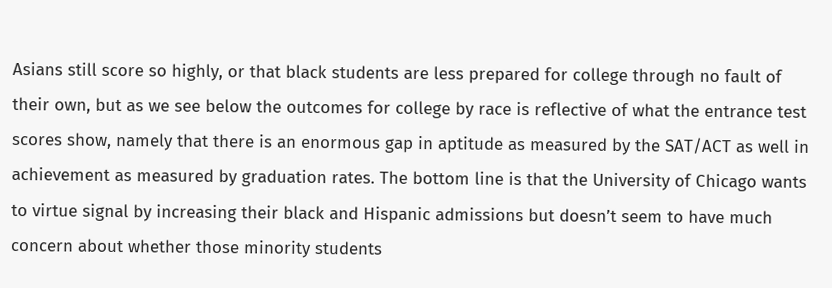Asians still score so highly, or that black students are less prepared for college through no fault of their own, but as we see below the outcomes for college by race is reflective of what the entrance test scores show, namely that there is an enormous gap in aptitude as measured by the SAT/ACT as well in achievement as measured by graduation rates. The bottom line is that the University of Chicago wants to virtue signal by increasing their black and Hispanic admissions but doesn’t seem to have much concern about whether those minority students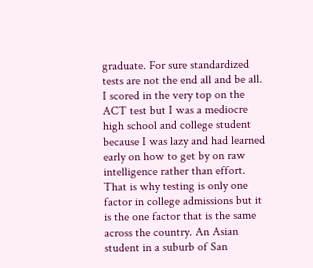graduate. For sure standardized tests are not the end all and be all. I scored in the very top on the ACT test but I was a mediocre high school and college student because I was lazy and had learned early on how to get by on raw intelligence rather than effort. That is why testing is only one factor in college admissions but it is the one factor that is the same across the country. An Asian student in a suburb of San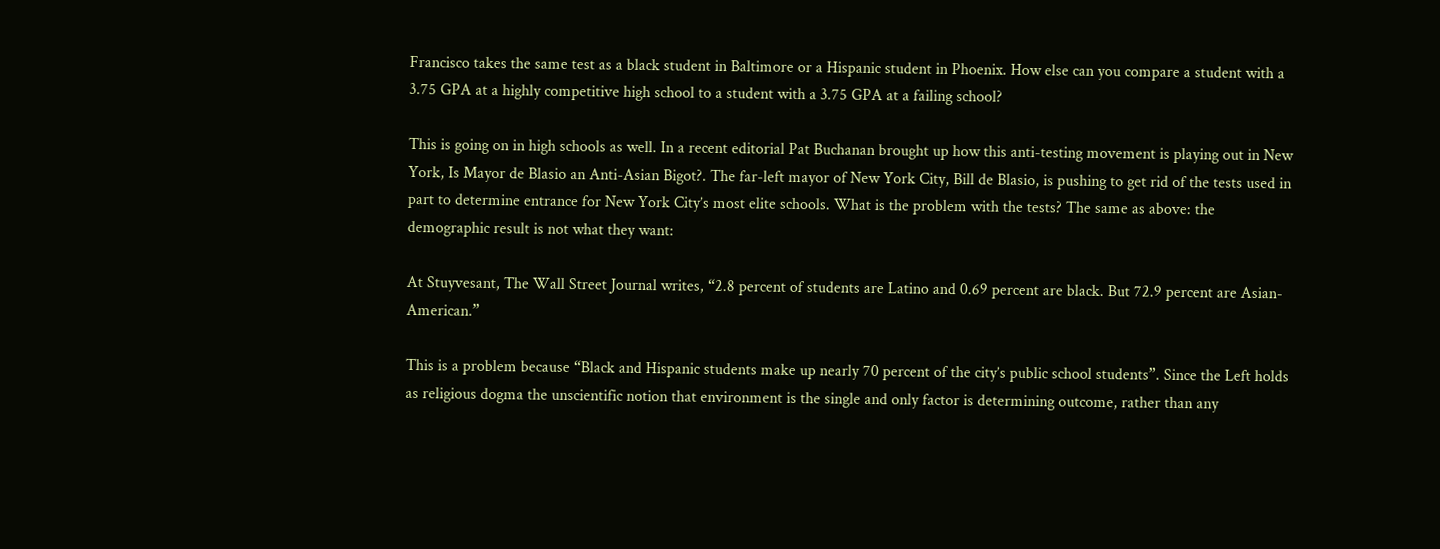Francisco takes the same test as a black student in Baltimore or a Hispanic student in Phoenix. How else can you compare a student with a 3.75 GPA at a highly competitive high school to a student with a 3.75 GPA at a failing school?

This is going on in high schools as well. In a recent editorial Pat Buchanan brought up how this anti-testing movement is playing out in New York, Is Mayor de Blasio an Anti-Asian Bigot?. The far-left mayor of New York City, Bill de Blasio, is pushing to get rid of the tests used in part to determine entrance for New York City’s most elite schools. What is the problem with the tests? The same as above: the demographic result is not what they want:

At Stuyvesant, The Wall Street Journal writes, “2.8 percent of students are Latino and 0.69 percent are black. But 72.9 percent are Asian-American.”

This is a problem because “Black and Hispanic students make up nearly 70 percent of the city’s public school students”. Since the Left holds as religious dogma the unscientific notion that environment is the single and only factor is determining outcome, rather than any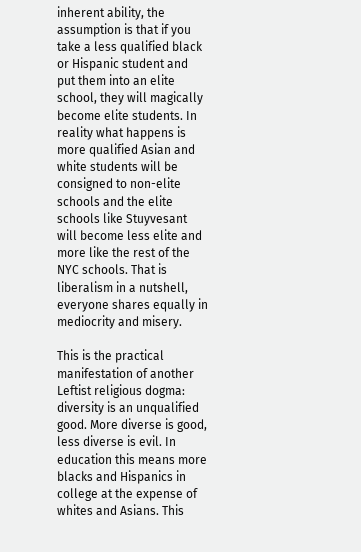inherent ability, the assumption is that if you take a less qualified black or Hispanic student and put them into an elite school, they will magically become elite students. In reality what happens is more qualified Asian and white students will be consigned to non-elite schools and the elite schools like Stuyvesant will become less elite and more like the rest of the NYC schools. That is liberalism in a nutshell, everyone shares equally in mediocrity and misery.

This is the practical manifestation of another Leftist religious dogma: diversity is an unqualified good. More diverse is good, less diverse is evil. In education this means more blacks and Hispanics in college at the expense of whites and Asians. This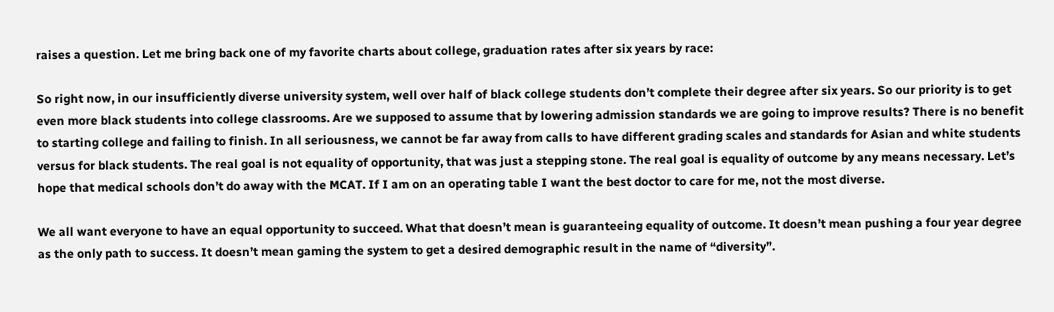raises a question. Let me bring back one of my favorite charts about college, graduation rates after six years by race:

So right now, in our insufficiently diverse university system, well over half of black college students don’t complete their degree after six years. So our priority is to get even more black students into college classrooms. Are we supposed to assume that by lowering admission standards we are going to improve results? There is no benefit to starting college and failing to finish. In all seriousness, we cannot be far away from calls to have different grading scales and standards for Asian and white students versus for black students. The real goal is not equality of opportunity, that was just a stepping stone. The real goal is equality of outcome by any means necessary. Let’s hope that medical schools don’t do away with the MCAT. If I am on an operating table I want the best doctor to care for me, not the most diverse.

We all want everyone to have an equal opportunity to succeed. What that doesn’t mean is guaranteeing equality of outcome. It doesn’t mean pushing a four year degree as the only path to success. It doesn’t mean gaming the system to get a desired demographic result in the name of “diversity”.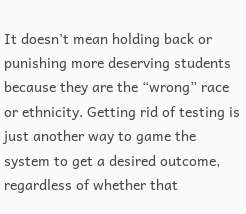It doesn’t mean holding back or punishing more deserving students because they are the “wrong” race or ethnicity. Getting rid of testing is just another way to game the system to get a desired outcome, regardless of whether that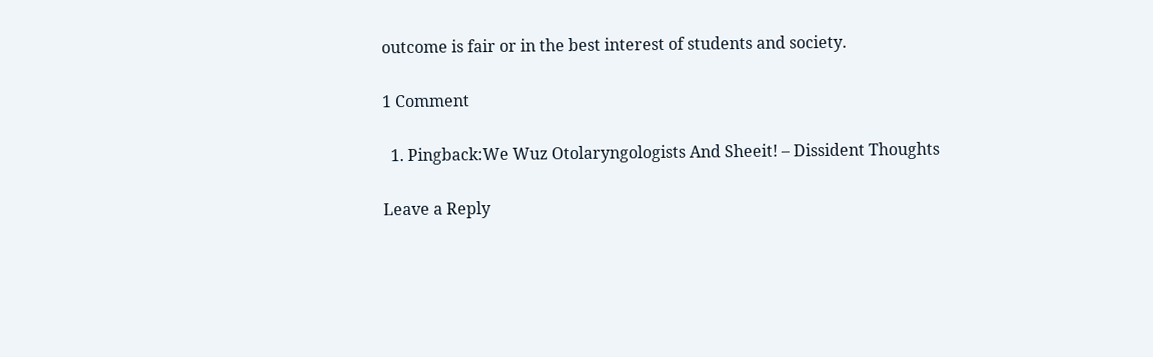outcome is fair or in the best interest of students and society.

1 Comment

  1. Pingback:We Wuz Otolaryngologists And Sheeit! – Dissident Thoughts

Leave a Reply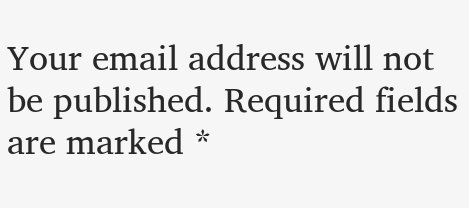Your email address will not be published. Required fields are marked *